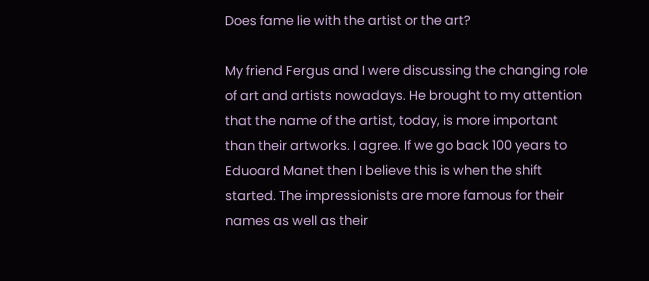Does fame lie with the artist or the art?

My friend Fergus and I were discussing the changing role of art and artists nowadays. He brought to my attention that the name of the artist, today, is more important than their artworks. I agree. If we go back 100 years to Eduoard Manet then I believe this is when the shift started. The impressionists are more famous for their names as well as their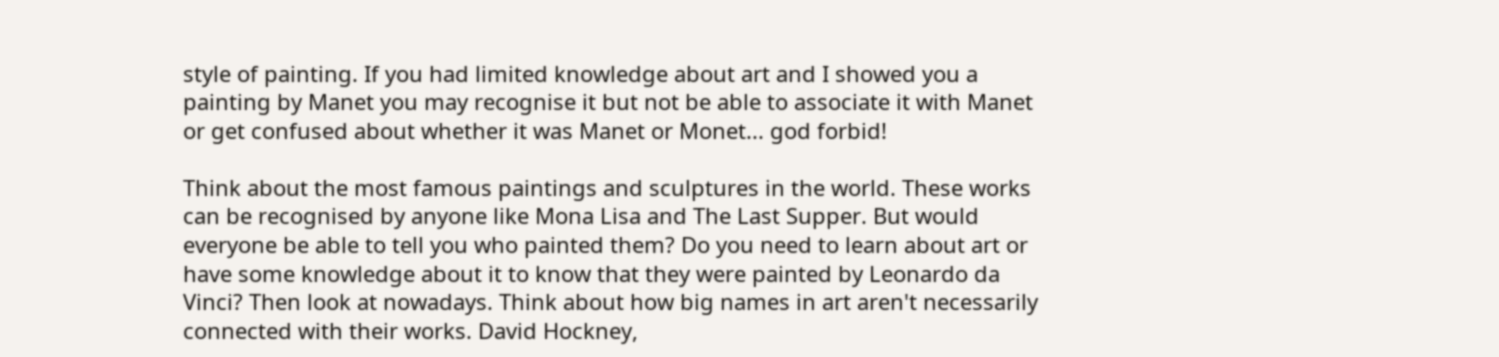style of painting. If you had limited knowledge about art and I showed you a painting by Manet you may recognise it but not be able to associate it with Manet or get confused about whether it was Manet or Monet... god forbid!

Think about the most famous paintings and sculptures in the world. These works can be recognised by anyone like Mona Lisa and The Last Supper. But would everyone be able to tell you who painted them? Do you need to learn about art or have some knowledge about it to know that they were painted by Leonardo da Vinci? Then look at nowadays. Think about how big names in art aren't necessarily connected with their works. David Hockney,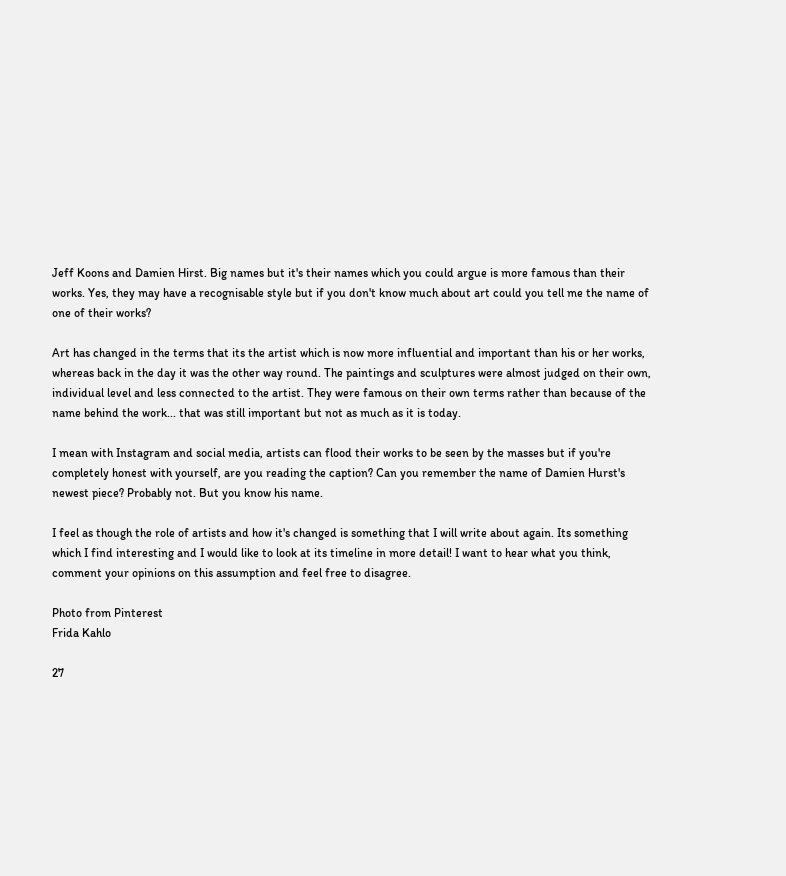Jeff Koons and Damien Hirst. Big names but it's their names which you could argue is more famous than their works. Yes, they may have a recognisable style but if you don't know much about art could you tell me the name of one of their works?

Art has changed in the terms that its the artist which is now more influential and important than his or her works, whereas back in the day it was the other way round. The paintings and sculptures were almost judged on their own, individual level and less connected to the artist. They were famous on their own terms rather than because of the name behind the work... that was still important but not as much as it is today.

I mean with Instagram and social media, artists can flood their works to be seen by the masses but if you're completely honest with yourself, are you reading the caption? Can you remember the name of Damien Hurst's newest piece? Probably not. But you know his name.

I feel as though the role of artists and how it's changed is something that I will write about again. Its something which I find interesting and I would like to look at its timeline in more detail! I want to hear what you think, comment your opinions on this assumption and feel free to disagree.

Photo from Pinterest
Frida Kahlo

27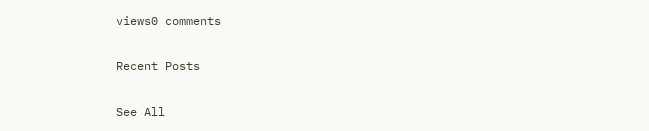views0 comments

Recent Posts

See All